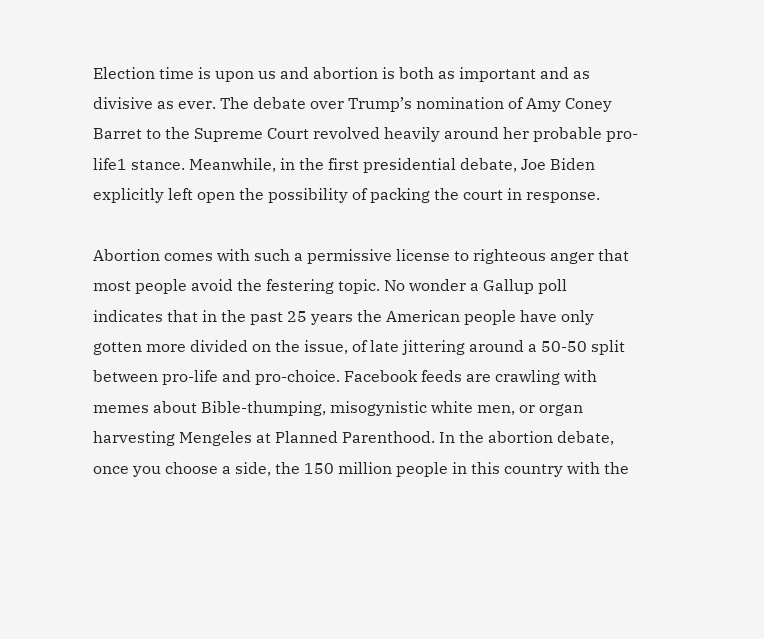Election time is upon us and abortion is both as important and as divisive as ever. The debate over Trump’s nomination of Amy Coney Barret to the Supreme Court revolved heavily around her probable pro-life1 stance. Meanwhile, in the first presidential debate, Joe Biden explicitly left open the possibility of packing the court in response.

Abortion comes with such a permissive license to righteous anger that most people avoid the festering topic. No wonder a Gallup poll indicates that in the past 25 years the American people have only gotten more divided on the issue, of late jittering around a 50-50 split between pro-life and pro-choice. Facebook feeds are crawling with memes about Bible-thumping, misogynistic white men, or organ harvesting Mengeles at Planned Parenthood. In the abortion debate, once you choose a side, the 150 million people in this country with the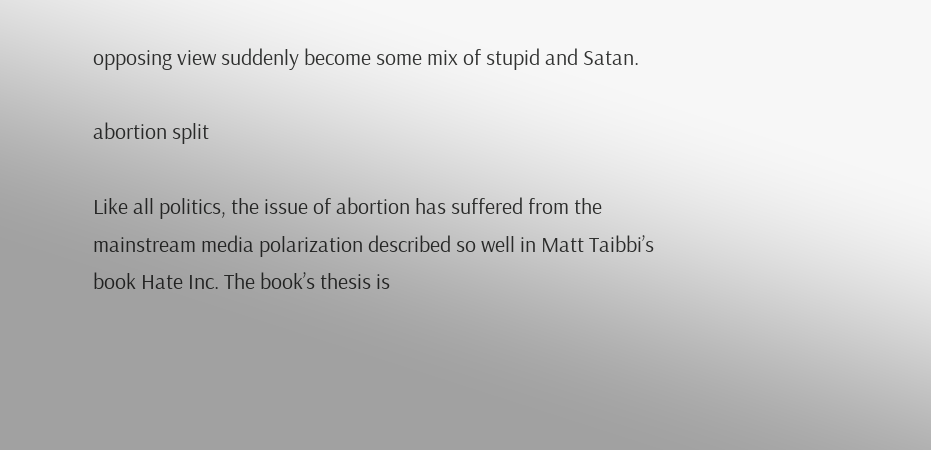opposing view suddenly become some mix of stupid and Satan.

abortion split

Like all politics, the issue of abortion has suffered from the mainstream media polarization described so well in Matt Taibbi’s book Hate Inc. The book’s thesis is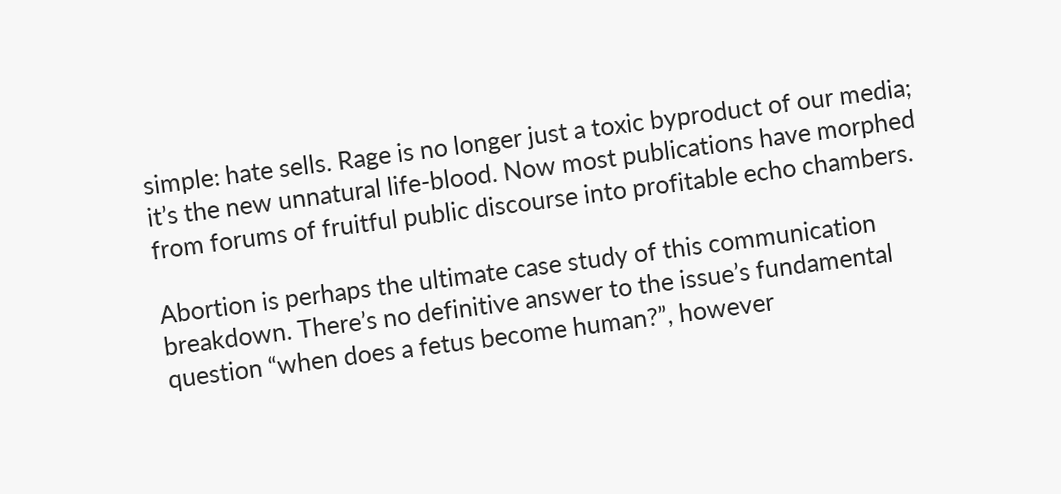simple: hate sells. Rage is no longer just a toxic byproduct of our media; it’s the new unnatural life-blood. Now most publications have morphed from forums of fruitful public discourse into profitable echo chambers.

Abortion is perhaps the ultimate case study of this communication breakdown. There’s no definitive answer to the issue’s fundamental question “when does a fetus become human?”, however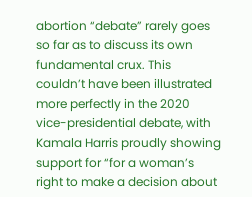abortion “debate” rarely goes so far as to discuss its own fundamental crux. This couldn’t have been illustrated more perfectly in the 2020 vice-presidential debate, with Kamala Harris proudly showing support for “for a woman’s right to make a decision about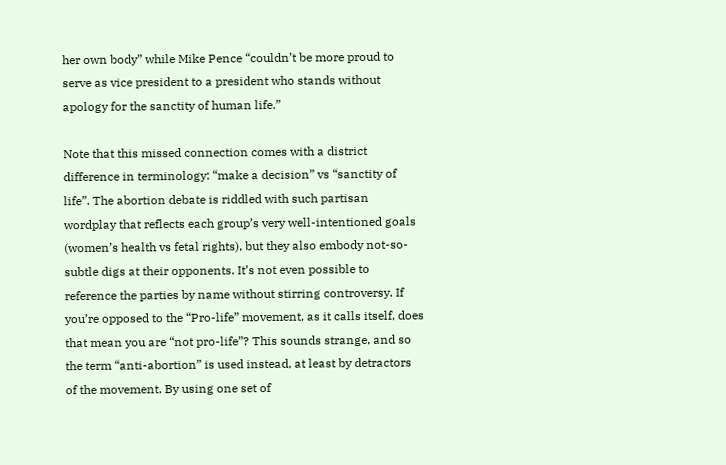her own body” while Mike Pence “couldn’t be more proud to serve as vice president to a president who stands without apology for the sanctity of human life.”

Note that this missed connection comes with a district difference in terminology: “make a decision” vs “sanctity of life”. The abortion debate is riddled with such partisan wordplay that reflects each group’s very well-intentioned goals (women’s health vs fetal rights), but they also embody not-so-subtle digs at their opponents. It’s not even possible to reference the parties by name without stirring controversy. If you’re opposed to the “Pro-life” movement, as it calls itself, does that mean you are “not pro-life”? This sounds strange, and so the term “anti-abortion” is used instead, at least by detractors of the movement. By using one set of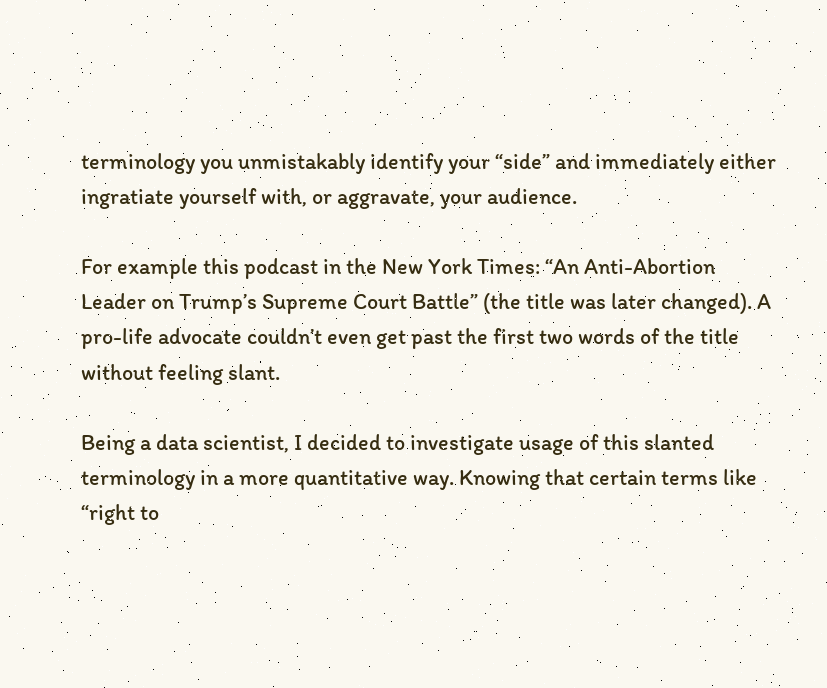terminology you unmistakably identify your “side” and immediately either ingratiate yourself with, or aggravate, your audience.

For example this podcast in the New York Times: “An Anti-Abortion Leader on Trump’s Supreme Court Battle” (the title was later changed). A pro-life advocate couldn’t even get past the first two words of the title without feeling slant.

Being a data scientist, I decided to investigate usage of this slanted terminology in a more quantitative way. Knowing that certain terms like “right to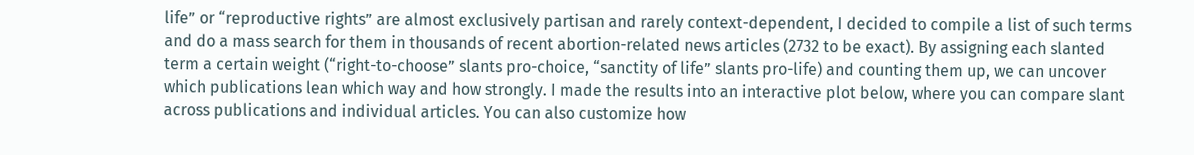life” or “reproductive rights” are almost exclusively partisan and rarely context-dependent, I decided to compile a list of such terms and do a mass search for them in thousands of recent abortion-related news articles (2732 to be exact). By assigning each slanted term a certain weight (“right-to-choose” slants pro-choice, “sanctity of life” slants pro-life) and counting them up, we can uncover which publications lean which way and how strongly. I made the results into an interactive plot below, where you can compare slant across publications and individual articles. You can also customize how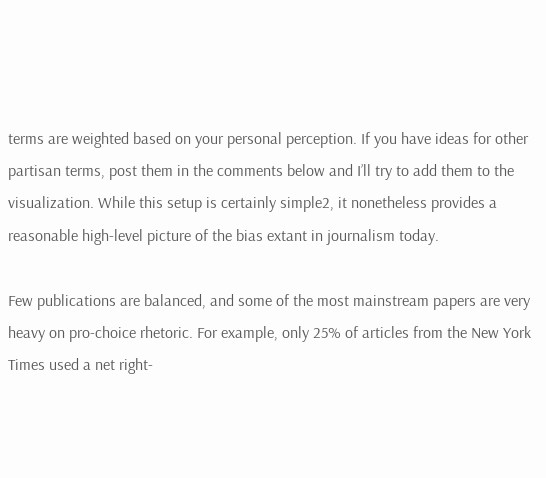terms are weighted based on your personal perception. If you have ideas for other partisan terms, post them in the comments below and I’ll try to add them to the visualization. While this setup is certainly simple2, it nonetheless provides a reasonable high-level picture of the bias extant in journalism today.

Few publications are balanced, and some of the most mainstream papers are very heavy on pro-choice rhetoric. For example, only 25% of articles from the New York Times used a net right-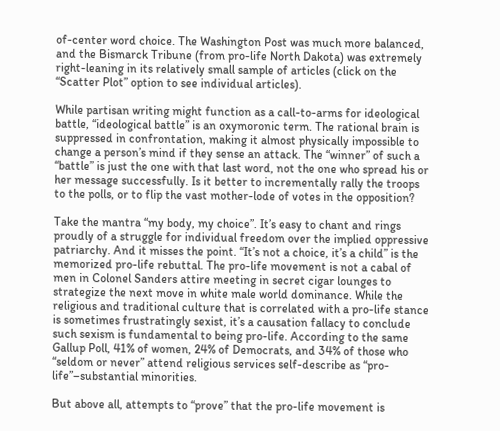of-center word choice. The Washington Post was much more balanced, and the Bismarck Tribune (from pro-life North Dakota) was extremely right-leaning in its relatively small sample of articles (click on the “Scatter Plot” option to see individual articles).

While partisan writing might function as a call-to-arms for ideological battle, “ideological battle” is an oxymoronic term. The rational brain is suppressed in confrontation, making it almost physically impossible to change a person’s mind if they sense an attack. The “winner” of such a “battle” is just the one with that last word, not the one who spread his or her message successfully. Is it better to incrementally rally the troops to the polls, or to flip the vast mother-lode of votes in the opposition?

Take the mantra “my body, my choice”. It’s easy to chant and rings proudly of a struggle for individual freedom over the implied oppressive patriarchy. And it misses the point. “It’s not a choice, it’s a child” is the memorized pro-life rebuttal. The pro-life movement is not a cabal of men in Colonel Sanders attire meeting in secret cigar lounges to strategize the next move in white male world dominance. While the religious and traditional culture that is correlated with a pro-life stance is sometimes frustratingly sexist, it’s a causation fallacy to conclude such sexism is fundamental to being pro-life. According to the same Gallup Poll, 41% of women, 24% of Democrats, and 34% of those who “seldom or never” attend religious services self-describe as “pro-life”–substantial minorities.

But above all, attempts to “prove” that the pro-life movement is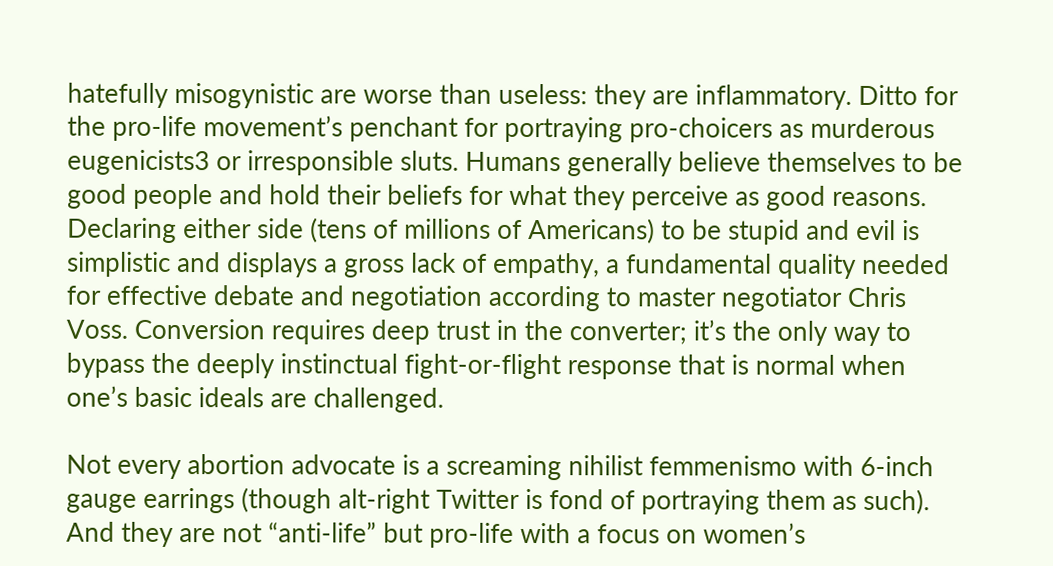hatefully misogynistic are worse than useless: they are inflammatory. Ditto for the pro-life movement’s penchant for portraying pro-choicers as murderous eugenicists3 or irresponsible sluts. Humans generally believe themselves to be good people and hold their beliefs for what they perceive as good reasons. Declaring either side (tens of millions of Americans) to be stupid and evil is simplistic and displays a gross lack of empathy, a fundamental quality needed for effective debate and negotiation according to master negotiator Chris Voss. Conversion requires deep trust in the converter; it’s the only way to bypass the deeply instinctual fight-or-flight response that is normal when one’s basic ideals are challenged.

Not every abortion advocate is a screaming nihilist femmenismo with 6-inch gauge earrings (though alt-right Twitter is fond of portraying them as such). And they are not “anti-life” but pro-life with a focus on women’s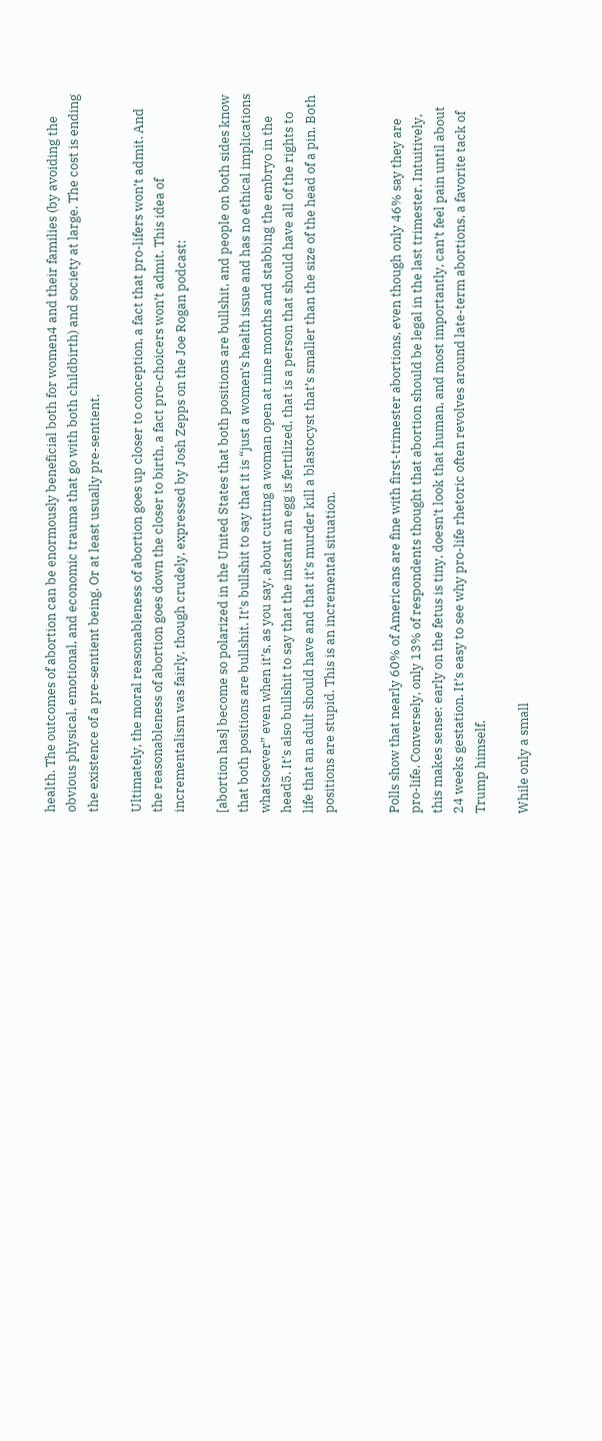health. The outcomes of abortion can be enormously beneficial both for women4 and their families (by avoiding the obvious physical, emotional, and economic trauma that go with both childbirth) and society at large. The cost is ending the existence of a pre-sentient being. Or at least usually pre-sentient.

Ultimately, the moral reasonableness of abortion goes up closer to conception, a fact that pro-lifers won’t admit. And the reasonableness of abortion goes down the closer to birth, a fact pro-choicers won’t admit. This idea of incrementalism was fairly, though crudely, expressed by Josh Zepps on the Joe Rogan podcast:

[abortion has] become so polarized in the United States that both positions are bullshit, and people on both sides know that both positions are bullshit. It’s bullshit to say that it is “just a women’s health issue and has no ethical implications whatsoever” even when it’s, as you say, about cutting a woman open at nine months and stabbing the embryo in the head5. It’s also bullshit to say that the instant an egg is fertilized, that is a person that should have all of the rights to life that an adult should have and that it’s murder kill a blastocyst that’s smaller than the size of the head of a pin. Both positions are stupid. This is an incremental situation.


Polls show that nearly 60% of Americans are fine with first-trimester abortions, even though only 46% say they are pro-life. Conversely, only 13% of respondents thought that abortion should be legal in the last trimester. Intuitively, this makes sense: early on the fetus is tiny, doesn’t look that human, and most importantly, can’t feel pain until about 24 weeks gestation. It’s easy to see why pro-life rhetoric often revolves around late-term abortions, a favorite tack of Trump himself.

While only a small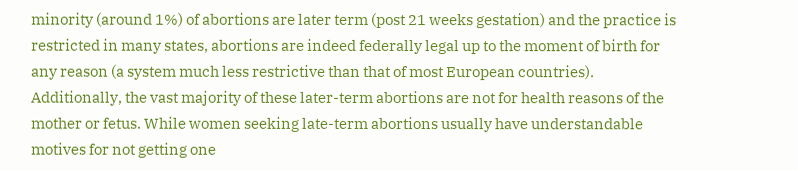minority (around 1%) of abortions are later term (post 21 weeks gestation) and the practice is restricted in many states, abortions are indeed federally legal up to the moment of birth for any reason (a system much less restrictive than that of most European countries). Additionally, the vast majority of these later-term abortions are not for health reasons of the mother or fetus. While women seeking late-term abortions usually have understandable motives for not getting one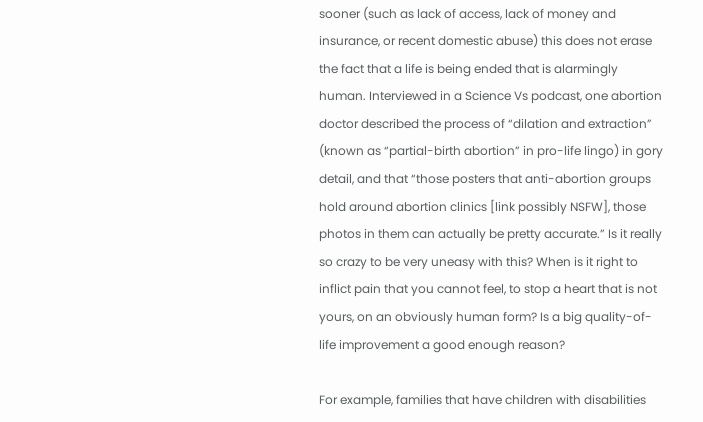sooner (such as lack of access, lack of money and insurance, or recent domestic abuse) this does not erase the fact that a life is being ended that is alarmingly human. Interviewed in a Science Vs podcast, one abortion doctor described the process of “dilation and extraction” (known as “partial-birth abortion” in pro-life lingo) in gory detail, and that “those posters that anti-abortion groups hold around abortion clinics [link possibly NSFW], those photos in them can actually be pretty accurate.” Is it really so crazy to be very uneasy with this? When is it right to inflict pain that you cannot feel, to stop a heart that is not yours, on an obviously human form? Is a big quality-of-life improvement a good enough reason?

For example, families that have children with disabilities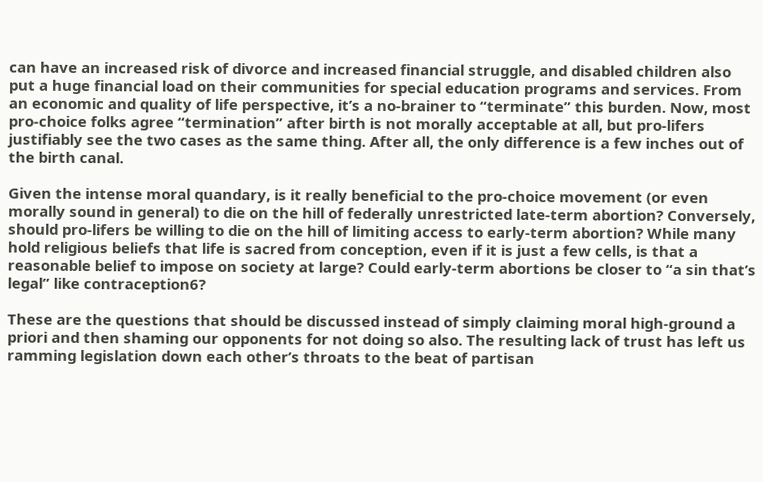can have an increased risk of divorce and increased financial struggle, and disabled children also put a huge financial load on their communities for special education programs and services. From an economic and quality of life perspective, it’s a no-brainer to “terminate” this burden. Now, most pro-choice folks agree “termination” after birth is not morally acceptable at all, but pro-lifers justifiably see the two cases as the same thing. After all, the only difference is a few inches out of the birth canal.

Given the intense moral quandary, is it really beneficial to the pro-choice movement (or even morally sound in general) to die on the hill of federally unrestricted late-term abortion? Conversely, should pro-lifers be willing to die on the hill of limiting access to early-term abortion? While many hold religious beliefs that life is sacred from conception, even if it is just a few cells, is that a reasonable belief to impose on society at large? Could early-term abortions be closer to “a sin that’s legal” like contraception6?

These are the questions that should be discussed instead of simply claiming moral high-ground a priori and then shaming our opponents for not doing so also. The resulting lack of trust has left us ramming legislation down each other’s throats to the beat of partisan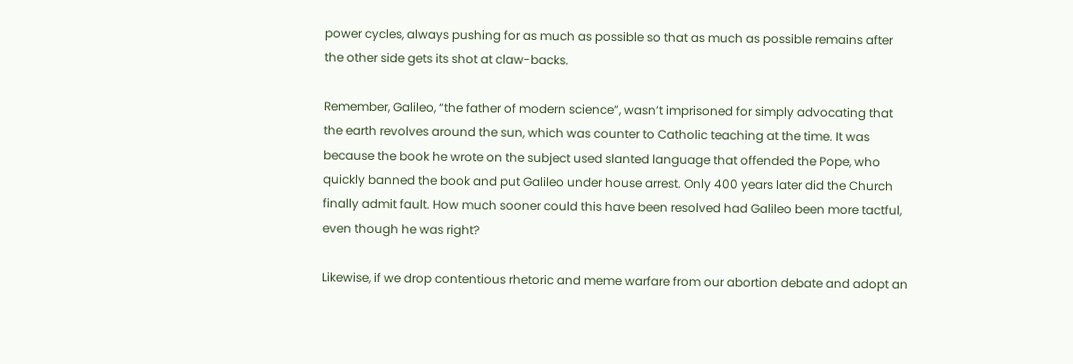power cycles, always pushing for as much as possible so that as much as possible remains after the other side gets its shot at claw-backs.

Remember, Galileo, “the father of modern science”, wasn’t imprisoned for simply advocating that the earth revolves around the sun, which was counter to Catholic teaching at the time. It was because the book he wrote on the subject used slanted language that offended the Pope, who quickly banned the book and put Galileo under house arrest. Only 400 years later did the Church finally admit fault. How much sooner could this have been resolved had Galileo been more tactful, even though he was right?

Likewise, if we drop contentious rhetoric and meme warfare from our abortion debate and adopt an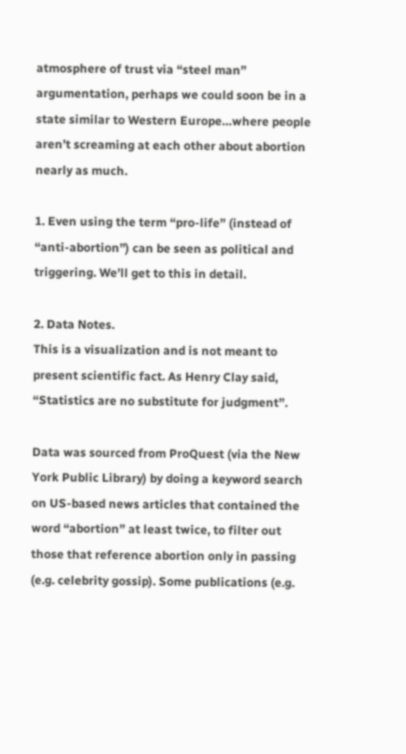atmosphere of trust via “steel man” argumentation, perhaps we could soon be in a state similar to Western Europe…where people aren’t screaming at each other about abortion nearly as much.

1. Even using the term “pro-life” (instead of “anti-abortion”) can be seen as political and triggering. We’ll get to this in detail.

2. Data Notes.
This is a visualization and is not meant to present scientific fact. As Henry Clay said, “Statistics are no substitute for judgment”.

Data was sourced from ProQuest (via the New York Public Library) by doing a keyword search on US-based news articles that contained the word “abortion” at least twice, to filter out those that reference abortion only in passing (e.g. celebrity gossip). Some publications (e.g.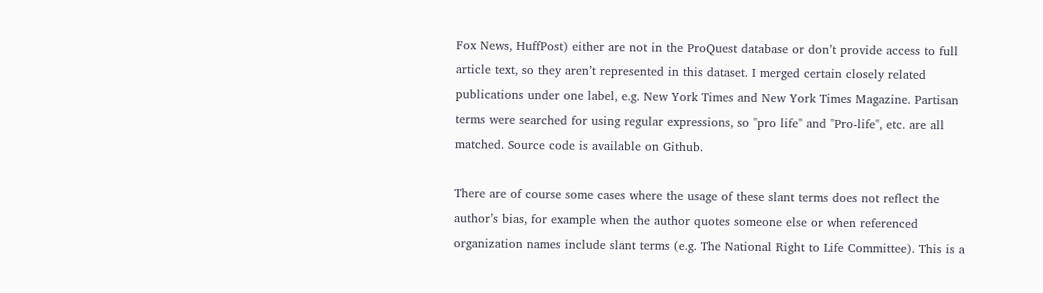Fox News, HuffPost) either are not in the ProQuest database or don’t provide access to full article text, so they aren’t represented in this dataset. I merged certain closely related publications under one label, e.g. New York Times and New York Times Magazine. Partisan terms were searched for using regular expressions, so "pro life" and "Pro-life", etc. are all matched. Source code is available on Github.

There are of course some cases where the usage of these slant terms does not reflect the author’s bias, for example when the author quotes someone else or when referenced organization names include slant terms (e.g. The National Right to Life Committee). This is a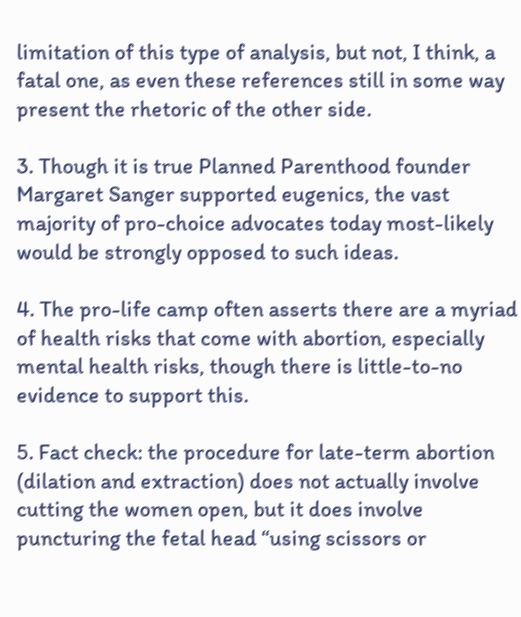limitation of this type of analysis, but not, I think, a fatal one, as even these references still in some way present the rhetoric of the other side.

3. Though it is true Planned Parenthood founder Margaret Sanger supported eugenics, the vast majority of pro-choice advocates today most-likely would be strongly opposed to such ideas.

4. The pro-life camp often asserts there are a myriad of health risks that come with abortion, especially mental health risks, though there is little-to-no evidence to support this.

5. Fact check: the procedure for late-term abortion (dilation and extraction) does not actually involve cutting the women open, but it does involve puncturing the fetal head “using scissors or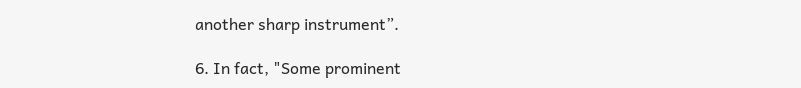another sharp instrument”.

6. In fact, "Some prominent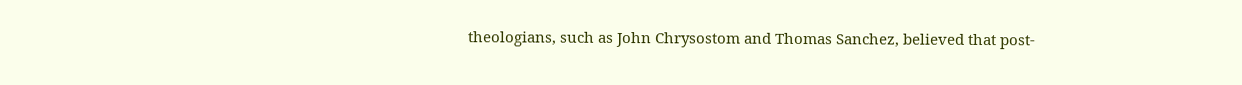theologians, such as John Chrysostom and Thomas Sanchez, believed that post-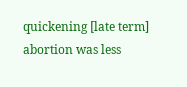quickening [late term] abortion was less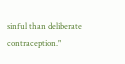sinful than deliberate contraception."